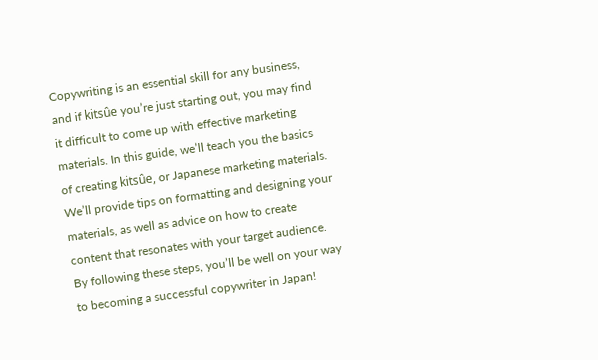Copywriting is an essential skill for any business, and if kitsûe you’re just starting out, you may find it difficult to come up with effective marketing materials. In this guide, we’ll teach you the basics of creating kitsûe, or Japanese marketing materials. We’ll provide tips on formatting and designing your materials, as well as advice on how to create content that resonates with your target audience. By following these steps, you’ll be well on your way to becoming a successful copywriter in Japan!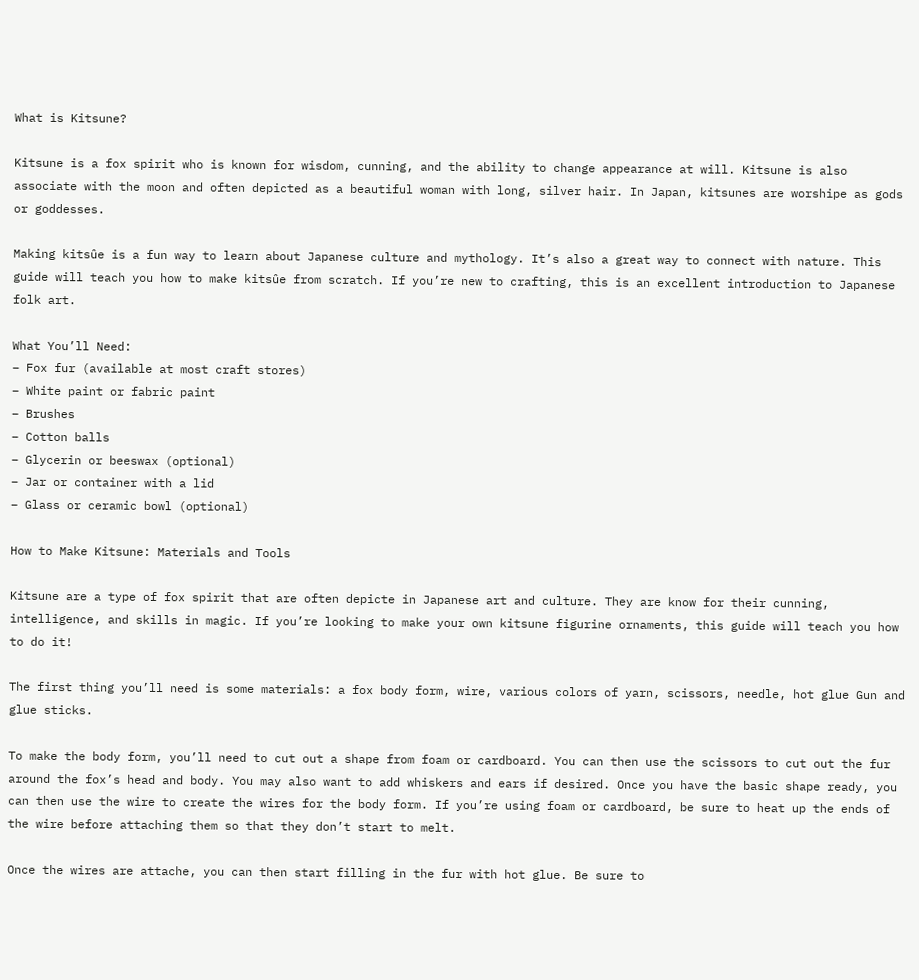What is Kitsune?

Kitsune is a fox spirit who is known for wisdom, cunning, and the ability to change appearance at will. Kitsune is also associate with the moon and often depicted as a beautiful woman with long, silver hair. In Japan, kitsunes are worshipe as gods or goddesses.

Making kitsûe is a fun way to learn about Japanese culture and mythology. It’s also a great way to connect with nature. This guide will teach you how to make kitsûe from scratch. If you’re new to crafting, this is an excellent introduction to Japanese folk art.

What You’ll Need:
– Fox fur (available at most craft stores)
– White paint or fabric paint
– Brushes
– Cotton balls
– Glycerin or beeswax (optional)
– Jar or container with a lid
– Glass or ceramic bowl (optional)

How to Make Kitsune: Materials and Tools

Kitsune are a type of fox spirit that are often depicte in Japanese art and culture. They are know for their cunning, intelligence, and skills in magic. If you’re looking to make your own kitsune figurine ornaments, this guide will teach you how to do it!

The first thing you’ll need is some materials: a fox body form, wire, various colors of yarn, scissors, needle, hot glue Gun and glue sticks.

To make the body form, you’ll need to cut out a shape from foam or cardboard. You can then use the scissors to cut out the fur around the fox’s head and body. You may also want to add whiskers and ears if desired. Once you have the basic shape ready, you can then use the wire to create the wires for the body form. If you’re using foam or cardboard, be sure to heat up the ends of the wire before attaching them so that they don’t start to melt.

Once the wires are attache, you can then start filling in the fur with hot glue. Be sure to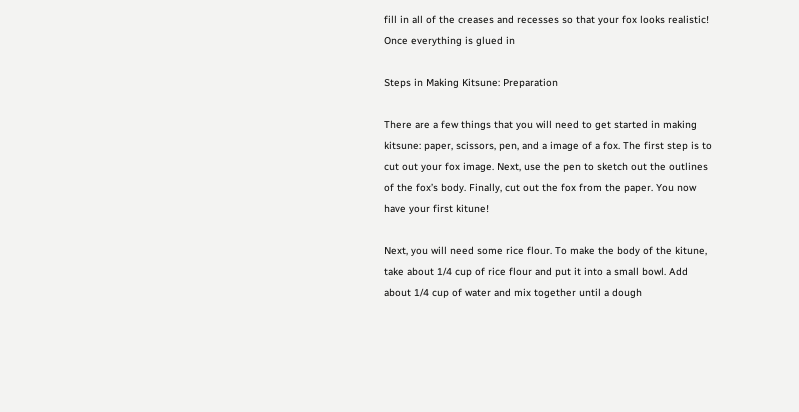fill in all of the creases and recesses so that your fox looks realistic! Once everything is glued in

Steps in Making Kitsune: Preparation

There are a few things that you will need to get started in making kitsune: paper, scissors, pen, and a image of a fox. The first step is to cut out your fox image. Next, use the pen to sketch out the outlines of the fox’s body. Finally, cut out the fox from the paper. You now have your first kitune!

Next, you will need some rice flour. To make the body of the kitune, take about 1/4 cup of rice flour and put it into a small bowl. Add about 1/4 cup of water and mix together until a dough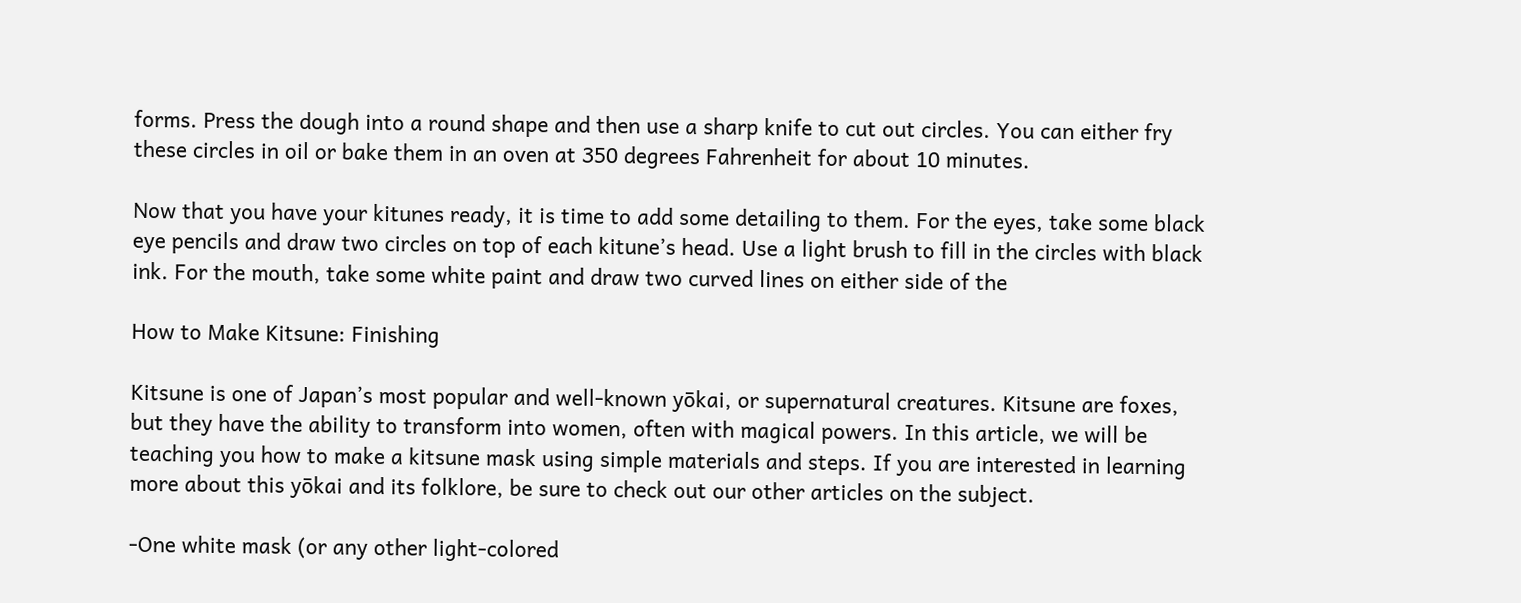forms. Press the dough into a round shape and then use a sharp knife to cut out circles. You can either fry these circles in oil or bake them in an oven at 350 degrees Fahrenheit for about 10 minutes.

Now that you have your kitunes ready, it is time to add some detailing to them. For the eyes, take some black eye pencils and draw two circles on top of each kitune’s head. Use a light brush to fill in the circles with black ink. For the mouth, take some white paint and draw two curved lines on either side of the

How to Make Kitsune: Finishing

Kitsune is one of Japan’s most popular and well-known yōkai, or supernatural creatures. Kitsune are foxes, but they have the ability to transform into women, often with magical powers. In this article, we will be teaching you how to make a kitsune mask using simple materials and steps. If you are interested in learning more about this yōkai and its folklore, be sure to check out our other articles on the subject.

-One white mask (or any other light-colored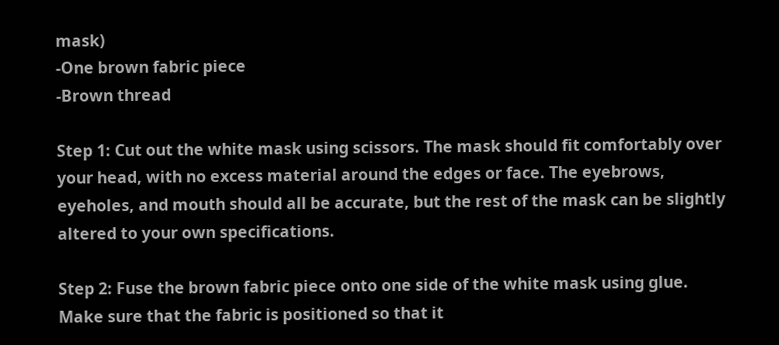mask)
-One brown fabric piece
-Brown thread

Step 1: Cut out the white mask using scissors. The mask should fit comfortably over your head, with no excess material around the edges or face. The eyebrows, eyeholes, and mouth should all be accurate, but the rest of the mask can be slightly altered to your own specifications.

Step 2: Fuse the brown fabric piece onto one side of the white mask using glue. Make sure that the fabric is positioned so that it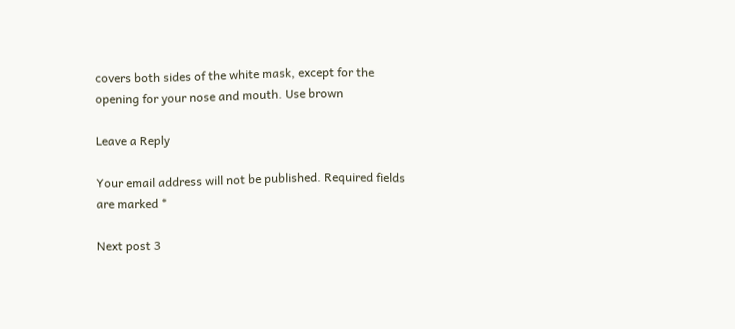covers both sides of the white mask, except for the opening for your nose and mouth. Use brown

Leave a Reply

Your email address will not be published. Required fields are marked *

Next post 3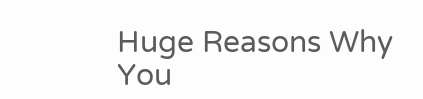Huge Reasons Why You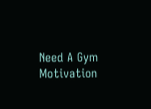Need A Gym Motivation